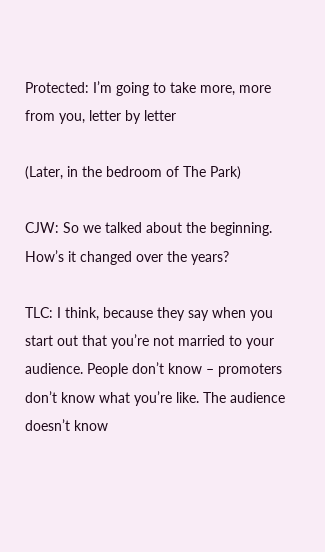Protected: I’m going to take more, more from you, letter by letter

(Later, in the bedroom of The Park)

CJW: So we talked about the beginning. How’s it changed over the years?

TLC: I think, because they say when you start out that you’re not married to your audience. People don’t know – promoters don’t know what you’re like. The audience doesn’t know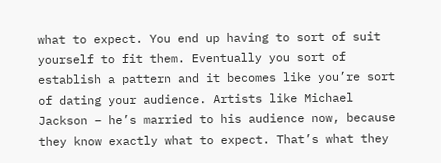what to expect. You end up having to sort of suit yourself to fit them. Eventually you sort of establish a pattern and it becomes like you’re sort of dating your audience. Artists like Michael Jackson – he’s married to his audience now, because they know exactly what to expect. That’s what they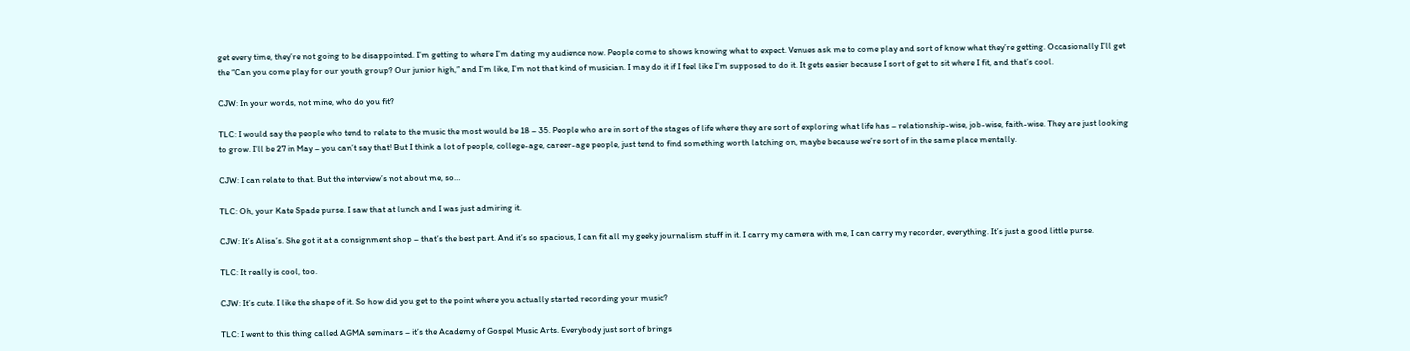get every time, they’re not going to be disappointed. I’m getting to where I’m dating my audience now. People come to shows knowing what to expect. Venues ask me to come play and sort of know what they’re getting. Occasionally I’ll get the “Can you come play for our youth group? Our junior high,” and I’m like, I’m not that kind of musician. I may do it if I feel like I’m supposed to do it. It gets easier because I sort of get to sit where I fit, and that’s cool.

CJW: In your words, not mine, who do you fit?

TLC: I would say the people who tend to relate to the music the most would be 18 – 35. People who are in sort of the stages of life where they are sort of exploring what life has – relationship-wise, job-wise, faith-wise. They are just looking to grow. I’ll be 27 in May – you can’t say that! But I think a lot of people, college-age, career-age people, just tend to find something worth latching on, maybe because we’re sort of in the same place mentally.

CJW: I can relate to that. But the interview’s not about me, so…

TLC: Oh, your Kate Spade purse. I saw that at lunch and I was just admiring it.

CJW: It’s Alisa’s. She got it at a consignment shop – that’s the best part. And it’s so spacious, I can fit all my geeky journalism stuff in it. I carry my camera with me, I can carry my recorder, everything. It’s just a good little purse.

TLC: It really is cool, too.

CJW: It’s cute. I like the shape of it. So how did you get to the point where you actually started recording your music?

TLC: I went to this thing called AGMA seminars – it’s the Academy of Gospel Music Arts. Everybody just sort of brings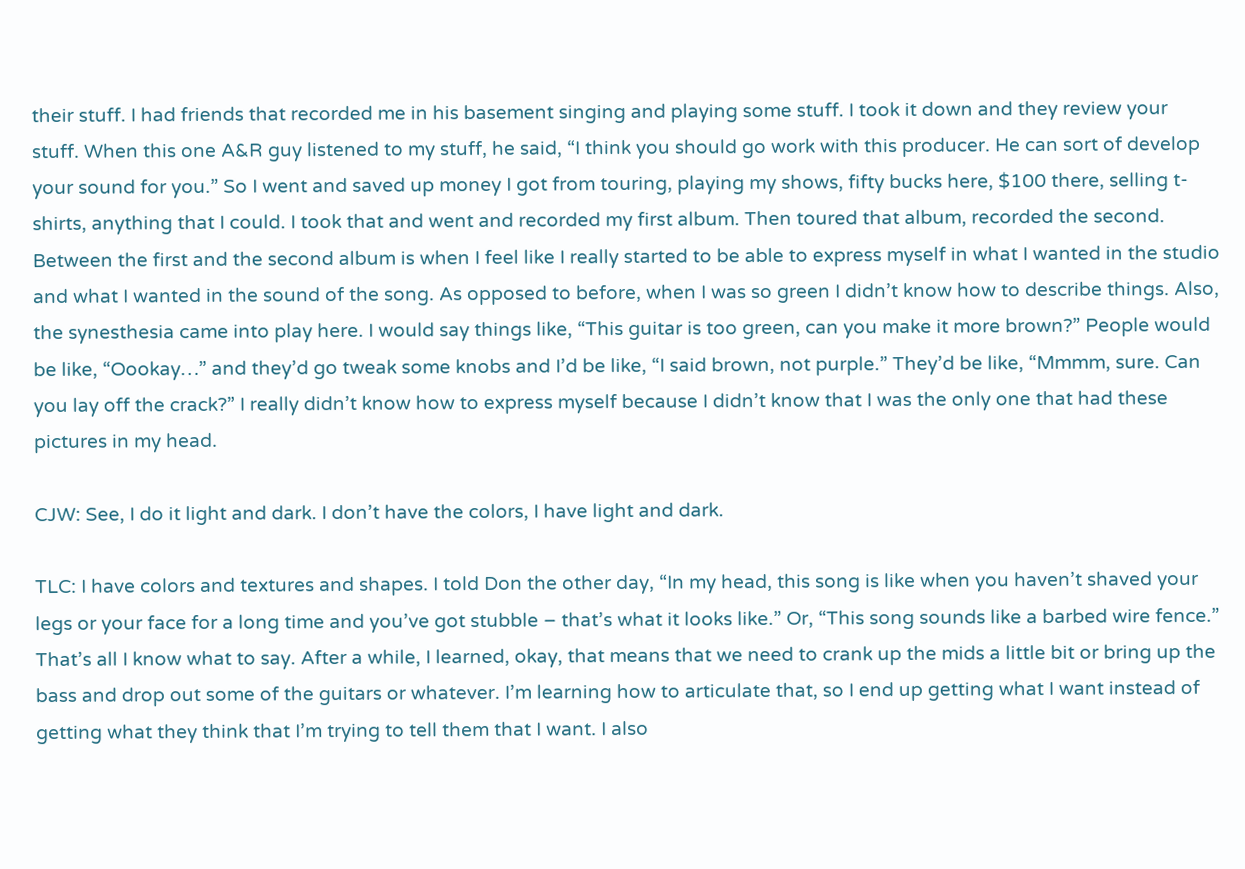their stuff. I had friends that recorded me in his basement singing and playing some stuff. I took it down and they review your stuff. When this one A&R guy listened to my stuff, he said, “I think you should go work with this producer. He can sort of develop your sound for you.” So I went and saved up money I got from touring, playing my shows, fifty bucks here, $100 there, selling t-shirts, anything that I could. I took that and went and recorded my first album. Then toured that album, recorded the second. Between the first and the second album is when I feel like I really started to be able to express myself in what I wanted in the studio and what I wanted in the sound of the song. As opposed to before, when I was so green I didn’t know how to describe things. Also, the synesthesia came into play here. I would say things like, “This guitar is too green, can you make it more brown?” People would be like, “Oookay…” and they’d go tweak some knobs and I’d be like, “I said brown, not purple.” They’d be like, “Mmmm, sure. Can you lay off the crack?” I really didn’t know how to express myself because I didn’t know that I was the only one that had these pictures in my head.

CJW: See, I do it light and dark. I don’t have the colors, I have light and dark.

TLC: I have colors and textures and shapes. I told Don the other day, “In my head, this song is like when you haven’t shaved your legs or your face for a long time and you’ve got stubble – that’s what it looks like.” Or, “This song sounds like a barbed wire fence.” That’s all I know what to say. After a while, I learned, okay, that means that we need to crank up the mids a little bit or bring up the bass and drop out some of the guitars or whatever. I’m learning how to articulate that, so I end up getting what I want instead of getting what they think that I’m trying to tell them that I want. I also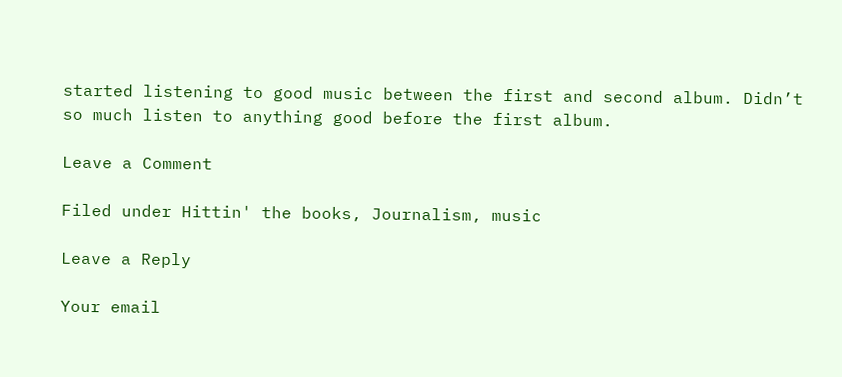started listening to good music between the first and second album. Didn’t so much listen to anything good before the first album.

Leave a Comment

Filed under Hittin' the books, Journalism, music

Leave a Reply

Your email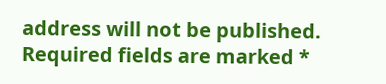address will not be published. Required fields are marked *